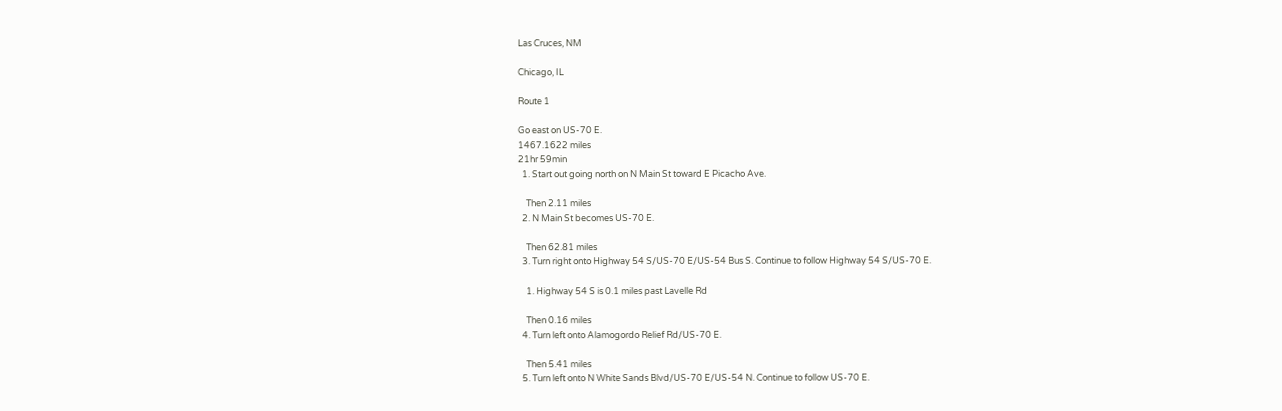Las Cruces, NM

Chicago, IL

Route 1

Go east on US-70 E.
1467.1622 miles
21hr 59min
  1. Start out going north on N Main St toward E Picacho Ave.

    Then 2.11 miles
  2. N Main St becomes US-70 E.

    Then 62.81 miles
  3. Turn right onto Highway 54 S/US-70 E/US-54 Bus S. Continue to follow Highway 54 S/US-70 E.

    1. Highway 54 S is 0.1 miles past Lavelle Rd

    Then 0.16 miles
  4. Turn left onto Alamogordo Relief Rd/US-70 E.

    Then 5.41 miles
  5. Turn left onto N White Sands Blvd/US-70 E/US-54 N. Continue to follow US-70 E.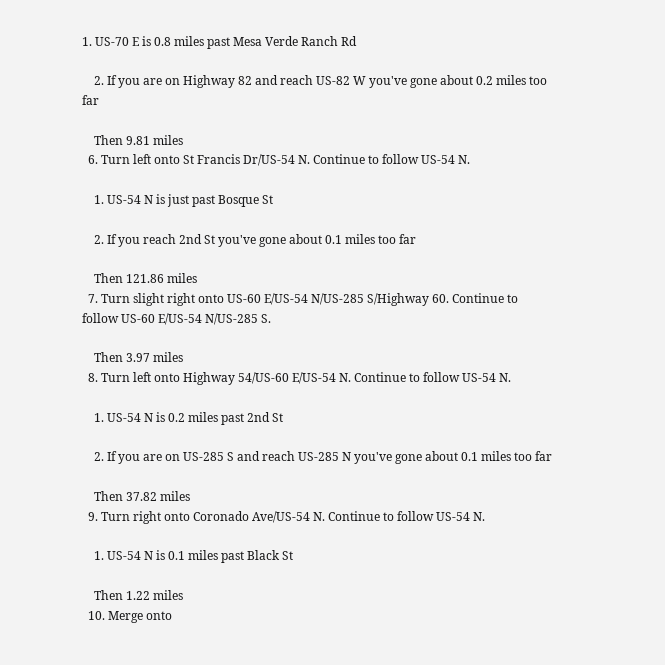1. US-70 E is 0.8 miles past Mesa Verde Ranch Rd

    2. If you are on Highway 82 and reach US-82 W you've gone about 0.2 miles too far

    Then 9.81 miles
  6. Turn left onto St Francis Dr/US-54 N. Continue to follow US-54 N.

    1. US-54 N is just past Bosque St

    2. If you reach 2nd St you've gone about 0.1 miles too far

    Then 121.86 miles
  7. Turn slight right onto US-60 E/US-54 N/US-285 S/Highway 60. Continue to follow US-60 E/US-54 N/US-285 S.

    Then 3.97 miles
  8. Turn left onto Highway 54/US-60 E/US-54 N. Continue to follow US-54 N.

    1. US-54 N is 0.2 miles past 2nd St

    2. If you are on US-285 S and reach US-285 N you've gone about 0.1 miles too far

    Then 37.82 miles
  9. Turn right onto Coronado Ave/US-54 N. Continue to follow US-54 N.

    1. US-54 N is 0.1 miles past Black St

    Then 1.22 miles
  10. Merge onto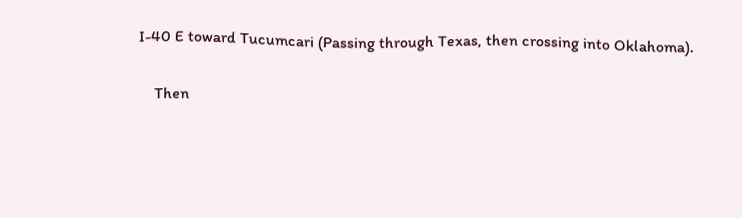I-40 E toward Tucumcari (Passing through Texas, then crossing into Oklahoma).

    Then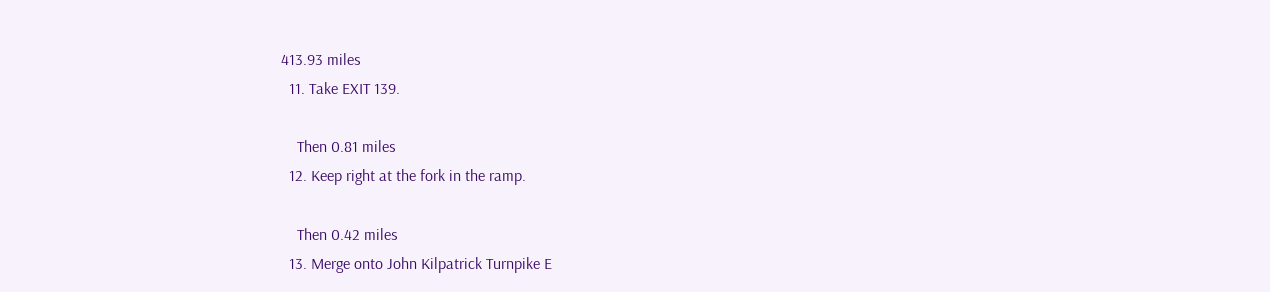413.93 miles
  11. Take EXIT 139.

    Then 0.81 miles
  12. Keep right at the fork in the ramp.

    Then 0.42 miles
  13. Merge onto John Kilpatrick Turnpike E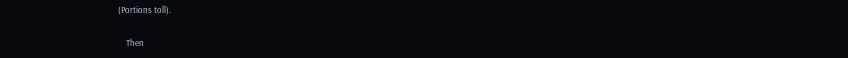(Portions toll).

    Then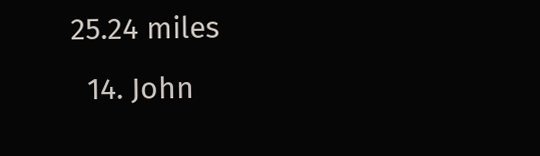25.24 miles
  14. John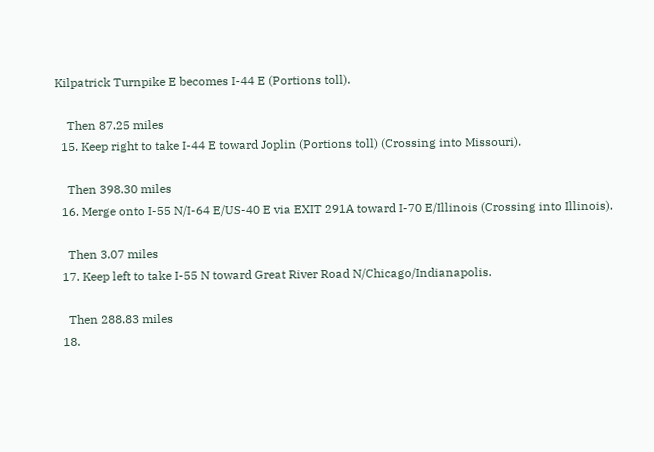Kilpatrick Turnpike E becomes I-44 E (Portions toll).

    Then 87.25 miles
  15. Keep right to take I-44 E toward Joplin (Portions toll) (Crossing into Missouri).

    Then 398.30 miles
  16. Merge onto I-55 N/I-64 E/US-40 E via EXIT 291A toward I-70 E/Illinois (Crossing into Illinois).

    Then 3.07 miles
  17. Keep left to take I-55 N toward Great River Road N/Chicago/Indianapolis.

    Then 288.83 miles
  18.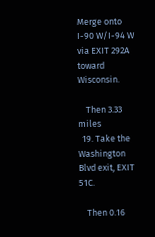Merge onto I-90 W/I-94 W via EXIT 292A toward Wisconsin.

    Then 3.33 miles
  19. Take the Washington Blvd exit, EXIT 51C.

    Then 0.16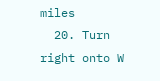miles
  20. Turn right onto W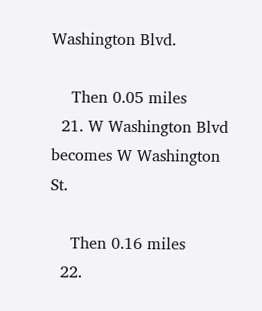Washington Blvd.

    Then 0.05 miles
  21. W Washington Blvd becomes W Washington St.

    Then 0.16 miles
  22.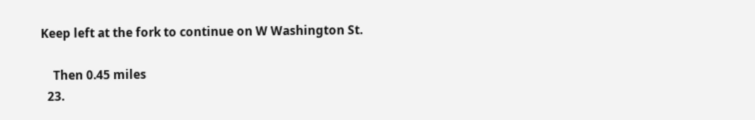Keep left at the fork to continue on W Washington St.

    Then 0.45 miles
  23.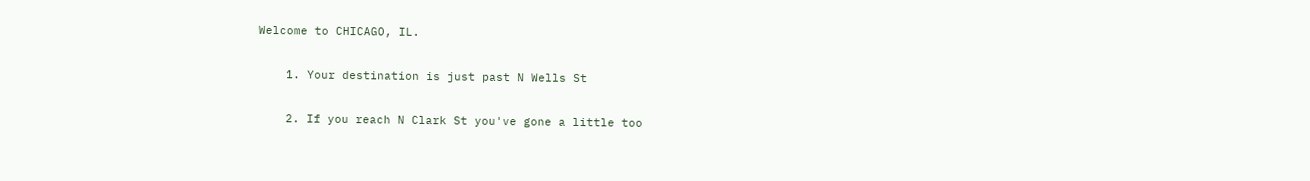Welcome to CHICAGO, IL.

    1. Your destination is just past N Wells St

    2. If you reach N Clark St you've gone a little too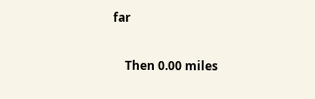far

    Then 0.00 miles